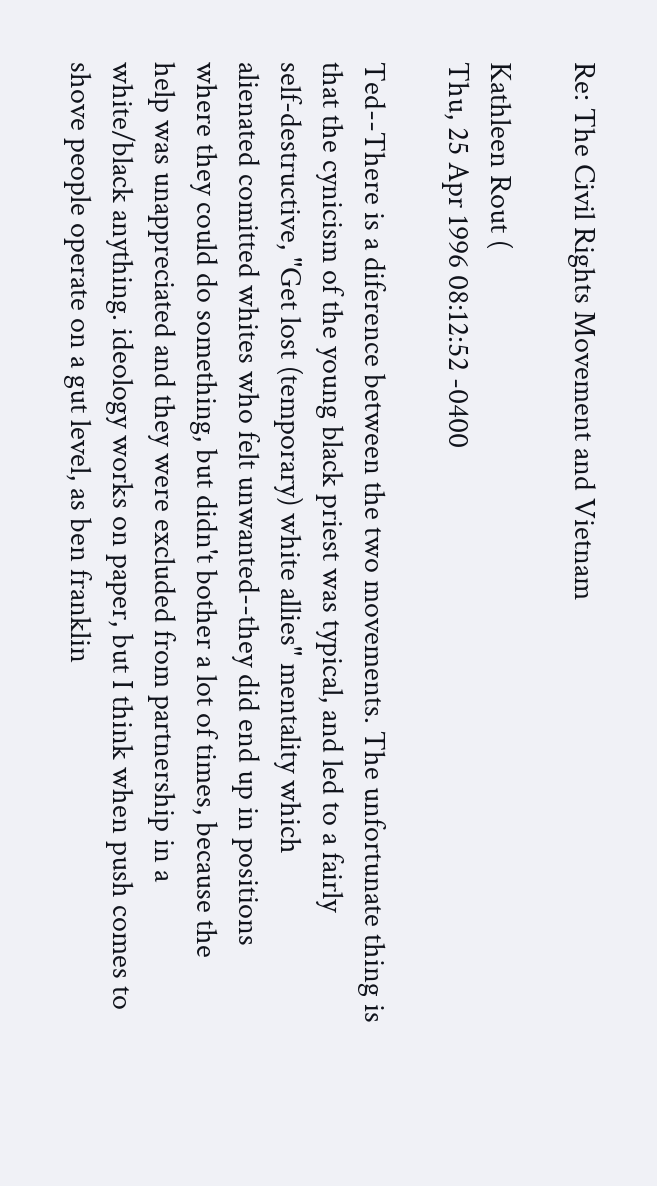Re: The Civil Rights Movement and Vietnam

Kathleen Rout (
Thu, 25 Apr 1996 08:12:52 -0400

Ted--There is a diference between the two movements. The unfortunate thing is
that the cynicism of the young black priest was typical, and led to a fairly
self-destructive, "Get lost (temporary) white allies" mentality which
alienated comitted whites who felt unwanted--they did end up in positions
where they could do something, but didn't bother a lot of times, because the
help was unappreciated and they were excluded from partnership in a
white/black anything. ideology works on paper, but I think when push comes to
shove people operate on a gut level, as ben franklin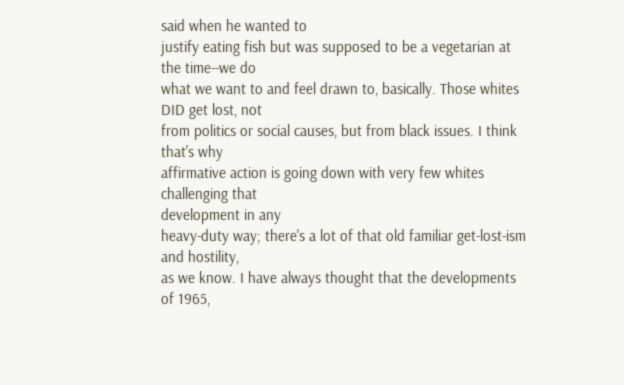said when he wanted to
justify eating fish but was supposed to be a vegetarian at the time--we do
what we want to and feel drawn to, basically. Those whites DID get lost, not
from politics or social causes, but from black issues. I think that's why
affirmative action is going down with very few whites challenging that
development in any
heavy-duty way; there's a lot of that old familiar get-lost-ism and hostility,
as we know. I have always thought that the developments of 1965,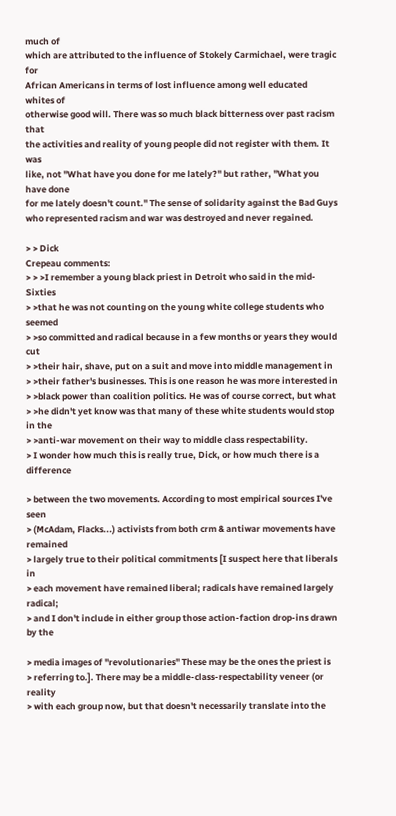much of
which are attributed to the influence of Stokely Carmichael, were tragic for
African Americans in terms of lost influence among well educated whites of
otherwise good will. There was so much black bitterness over past racism that
the activities and reality of young people did not register with them. It was
like, not "What have you done for me lately?" but rather, "What you have done
for me lately doesn't count." The sense of solidarity against the Bad Guys
who represented racism and war was destroyed and never regained.

> > Dick
Crepeau comments:
> > >I remember a young black priest in Detroit who said in the mid-Sixties
> >that he was not counting on the young white college students who seemed
> >so committed and radical because in a few months or years they would cut
> >their hair, shave, put on a suit and move into middle management in
> >their father's businesses. This is one reason he was more interested in
> >black power than coalition politics. He was of course correct, but what
> >he didn't yet know was that many of these white students would stop in the
> >anti-war movement on their way to middle class respectability.
> I wonder how much this is really true, Dick, or how much there is a difference

> between the two movements. According to most empirical sources I've seen
> (McAdam, Flacks...) activists from both crm & antiwar movements have remained
> largely true to their political commitments [I suspect here that liberals in
> each movement have remained liberal; radicals have remained largely radical;
> and I don't include in either group those action-faction drop-ins drawn by the

> media images of "revolutionaries" These may be the ones the priest is
> referring to.]. There may be a middle-class-respectability veneer (or reality
> with each group now, but that doesn't necessarily translate into the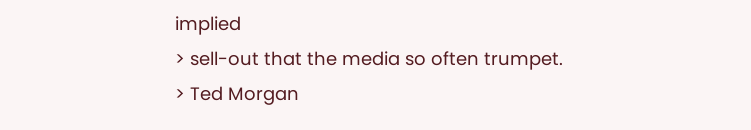implied
> sell-out that the media so often trumpet.
> Ted Morgan